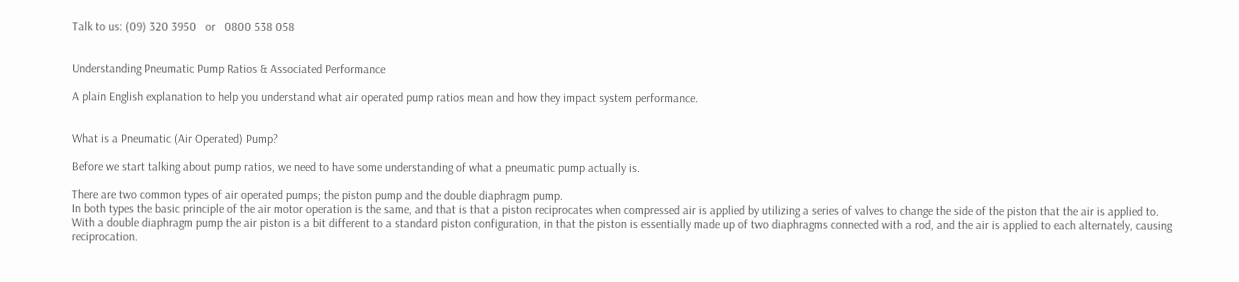Talk to us: (09) 320 3950   or   0800 538 058


Understanding Pneumatic Pump Ratios & Associated Performance

A plain English explanation to help you understand what air operated pump ratios mean and how they impact system performance.


What is a Pneumatic (Air Operated) Pump?

Before we start talking about pump ratios, we need to have some understanding of what a pneumatic pump actually is.

There are two common types of air operated pumps; the piston pump and the double diaphragm pump.
In both types the basic principle of the air motor operation is the same, and that is that a piston reciprocates when compressed air is applied by utilizing a series of valves to change the side of the piston that the air is applied to.
With a double diaphragm pump the air piston is a bit different to a standard piston configuration, in that the piston is essentially made up of two diaphragms connected with a rod, and the air is applied to each alternately, causing reciprocation.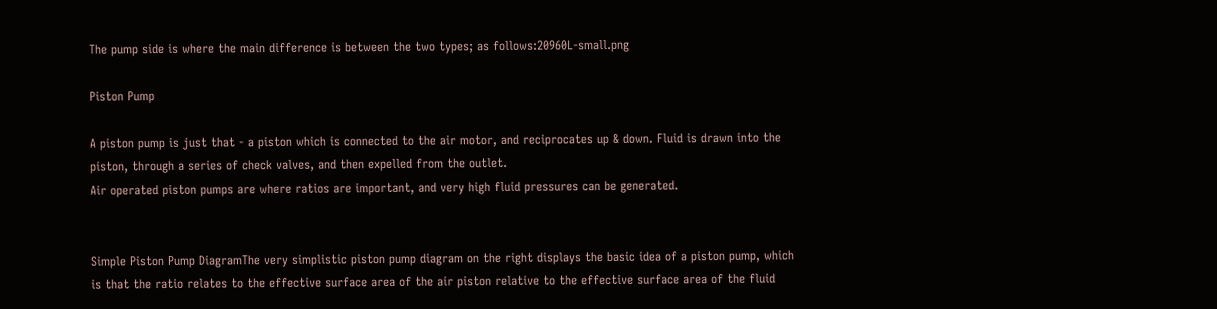The pump side is where the main difference is between the two types; as follows:20960L-small.png

Piston Pump

A piston pump is just that - a piston which is connected to the air motor, and reciprocates up & down. Fluid is drawn into the piston, through a series of check valves, and then expelled from the outlet.
Air operated piston pumps are where ratios are important, and very high fluid pressures can be generated.


Simple Piston Pump DiagramThe very simplistic piston pump diagram on the right displays the basic idea of a piston pump, which is that the ratio relates to the effective surface area of the air piston relative to the effective surface area of the fluid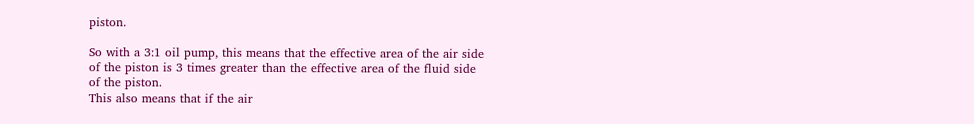piston.

So with a 3:1 oil pump, this means that the effective area of the air side of the piston is 3 times greater than the effective area of the fluid side of the piston.
This also means that if the air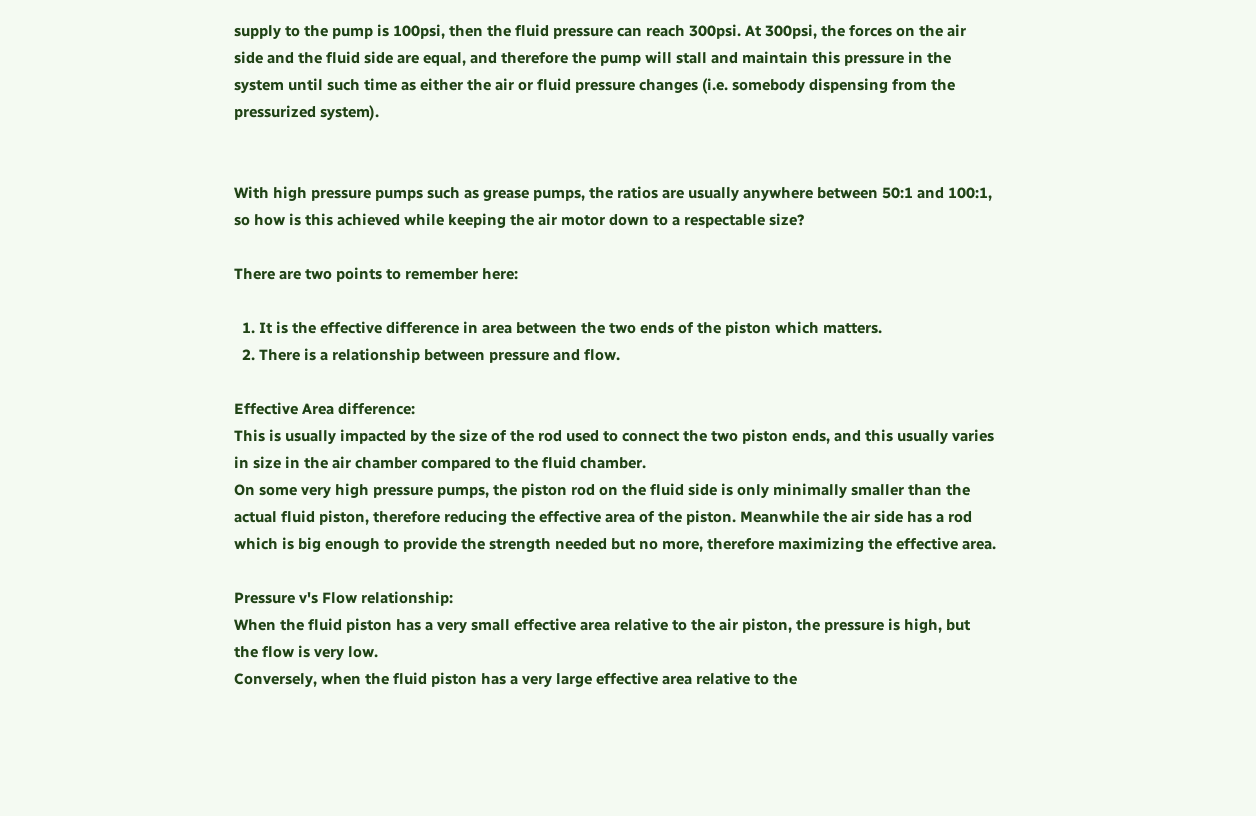supply to the pump is 100psi, then the fluid pressure can reach 300psi. At 300psi, the forces on the air side and the fluid side are equal, and therefore the pump will stall and maintain this pressure in the system until such time as either the air or fluid pressure changes (i.e. somebody dispensing from the pressurized system).


With high pressure pumps such as grease pumps, the ratios are usually anywhere between 50:1 and 100:1, so how is this achieved while keeping the air motor down to a respectable size?

There are two points to remember here:

  1. It is the effective difference in area between the two ends of the piston which matters.
  2. There is a relationship between pressure and flow.

Effective Area difference:
This is usually impacted by the size of the rod used to connect the two piston ends, and this usually varies in size in the air chamber compared to the fluid chamber.
On some very high pressure pumps, the piston rod on the fluid side is only minimally smaller than the actual fluid piston, therefore reducing the effective area of the piston. Meanwhile the air side has a rod which is big enough to provide the strength needed but no more, therefore maximizing the effective area.

Pressure v's Flow relationship:
When the fluid piston has a very small effective area relative to the air piston, the pressure is high, but the flow is very low.
Conversely, when the fluid piston has a very large effective area relative to the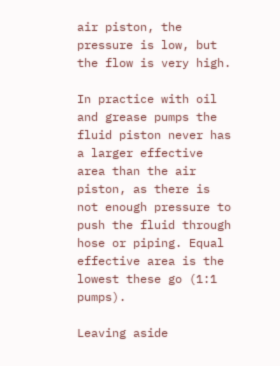air piston, the pressure is low, but the flow is very high.

In practice with oil and grease pumps the fluid piston never has a larger effective area than the air piston, as there is not enough pressure to push the fluid through hose or piping. Equal effective area is the lowest these go (1:1 pumps).

Leaving aside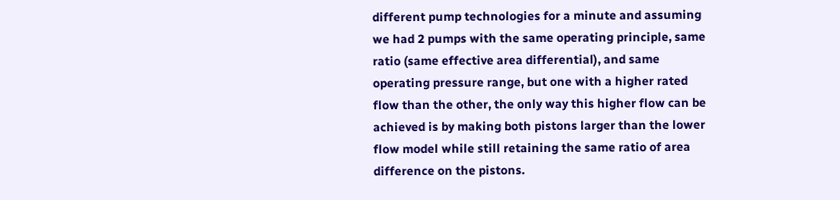different pump technologies for a minute and assuming we had 2 pumps with the same operating principle, same ratio (same effective area differential), and same operating pressure range, but one with a higher rated flow than the other, the only way this higher flow can be achieved is by making both pistons larger than the lower flow model while still retaining the same ratio of area difference on the pistons.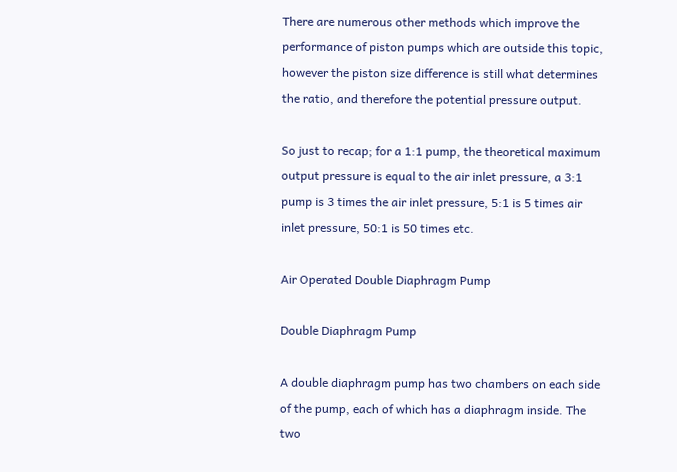There are numerous other methods which improve the performance of piston pumps which are outside this topic, however the piston size difference is still what determines the ratio, and therefore the potential pressure output.

So just to recap; for a 1:1 pump, the theoretical maximum output pressure is equal to the air inlet pressure, a 3:1 pump is 3 times the air inlet pressure, 5:1 is 5 times air inlet pressure, 50:1 is 50 times etc.

Air Operated Double Diaphragm Pump

Double Diaphragm Pump

A double diaphragm pump has two chambers on each side of the pump, each of which has a diaphragm inside. The two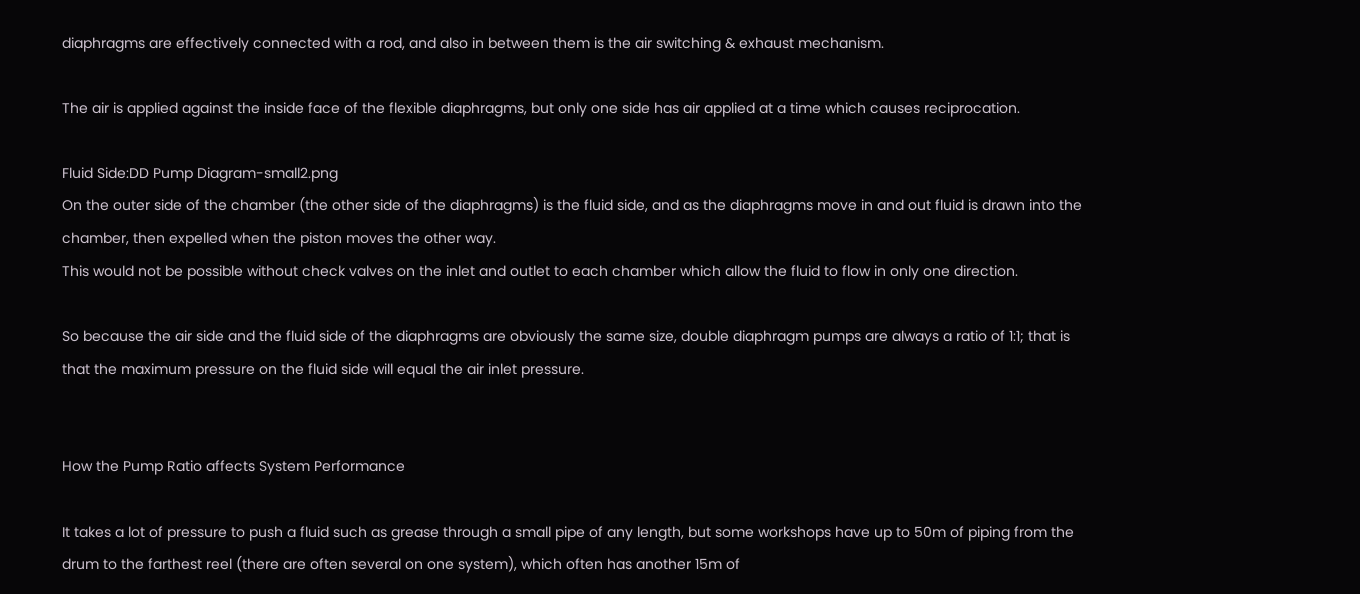diaphragms are effectively connected with a rod, and also in between them is the air switching & exhaust mechanism.

The air is applied against the inside face of the flexible diaphragms, but only one side has air applied at a time which causes reciprocation.

Fluid Side:DD Pump Diagram-small2.png
On the outer side of the chamber (the other side of the diaphragms) is the fluid side, and as the diaphragms move in and out fluid is drawn into the chamber, then expelled when the piston moves the other way.
This would not be possible without check valves on the inlet and outlet to each chamber which allow the fluid to flow in only one direction.

So because the air side and the fluid side of the diaphragms are obviously the same size, double diaphragm pumps are always a ratio of 1:1; that is that the maximum pressure on the fluid side will equal the air inlet pressure.


How the Pump Ratio affects System Performance

It takes a lot of pressure to push a fluid such as grease through a small pipe of any length, but some workshops have up to 50m of piping from the drum to the farthest reel (there are often several on one system), which often has another 15m of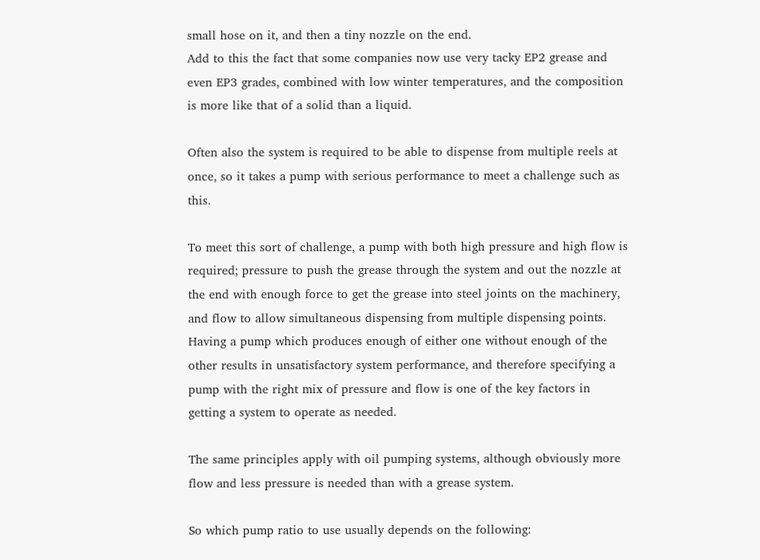small hose on it, and then a tiny nozzle on the end.
Add to this the fact that some companies now use very tacky EP2 grease and even EP3 grades, combined with low winter temperatures, and the composition is more like that of a solid than a liquid.

Often also the system is required to be able to dispense from multiple reels at once, so it takes a pump with serious performance to meet a challenge such as this.

To meet this sort of challenge, a pump with both high pressure and high flow is required; pressure to push the grease through the system and out the nozzle at the end with enough force to get the grease into steel joints on the machinery, and flow to allow simultaneous dispensing from multiple dispensing points.
Having a pump which produces enough of either one without enough of the other results in unsatisfactory system performance, and therefore specifying a pump with the right mix of pressure and flow is one of the key factors in getting a system to operate as needed.

The same principles apply with oil pumping systems, although obviously more flow and less pressure is needed than with a grease system.

So which pump ratio to use usually depends on the following: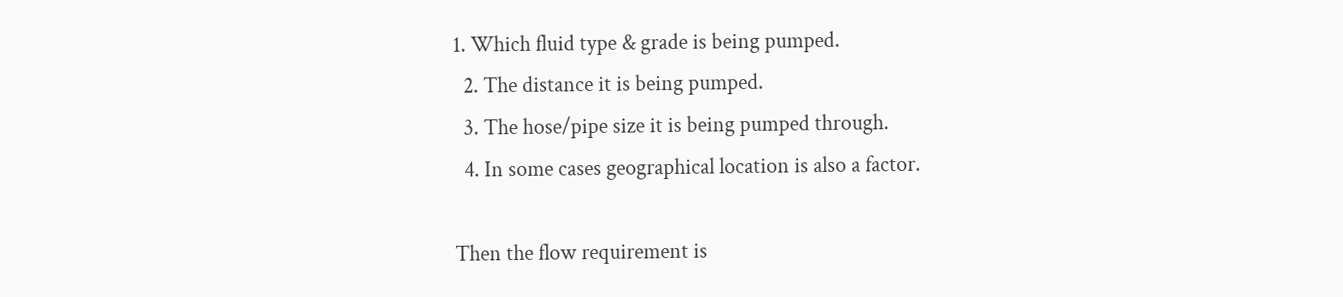1. Which fluid type & grade is being pumped.
  2. The distance it is being pumped.
  3. The hose/pipe size it is being pumped through.
  4. In some cases geographical location is also a factor.

Then the flow requirement is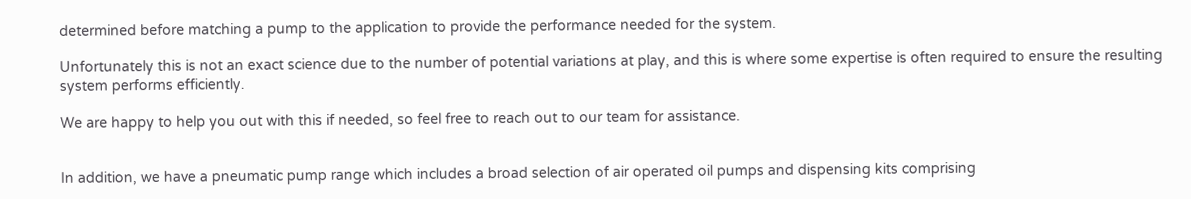determined before matching a pump to the application to provide the performance needed for the system.

Unfortunately this is not an exact science due to the number of potential variations at play, and this is where some expertise is often required to ensure the resulting system performs efficiently.

We are happy to help you out with this if needed, so feel free to reach out to our team for assistance.


In addition, we have a pneumatic pump range which includes a broad selection of air operated oil pumps and dispensing kits comprising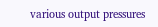various output pressures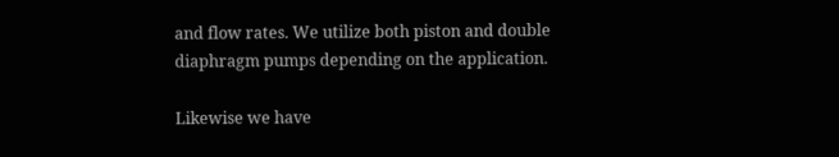and flow rates. We utilize both piston and double diaphragm pumps depending on the application.

Likewise we have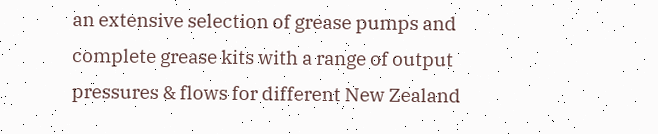an extensive selection of grease pumps and complete grease kits with a range of output pressures & flows for different New Zealand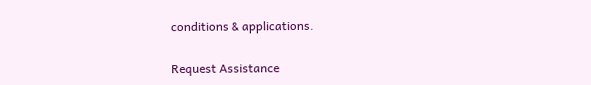conditions & applications.

Request Assistance